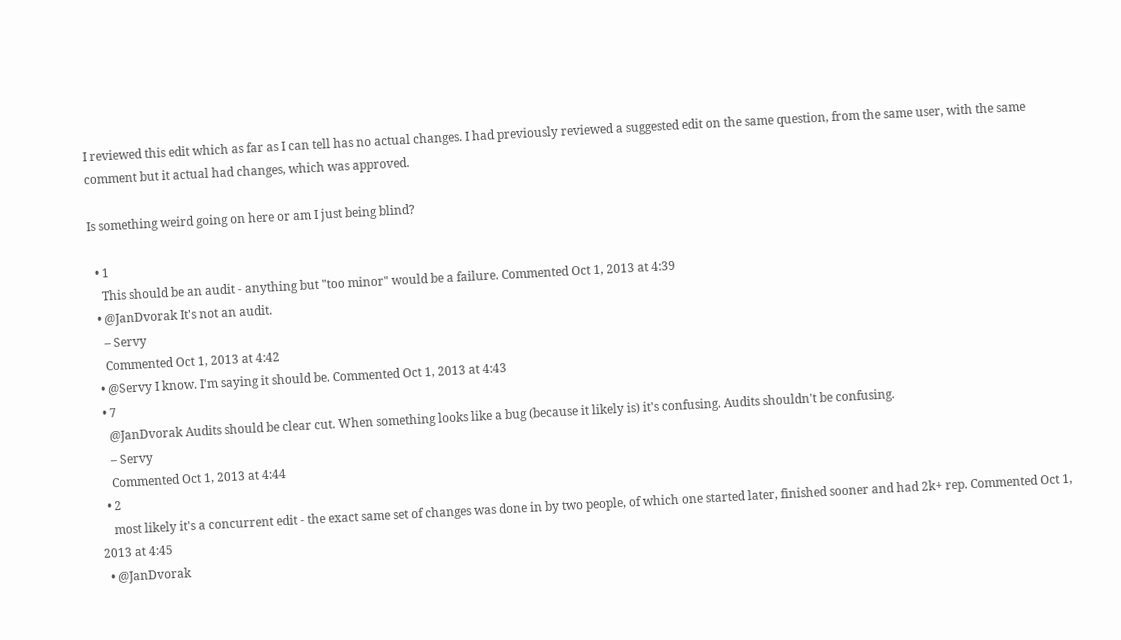I reviewed this edit which as far as I can tell has no actual changes. I had previously reviewed a suggested edit on the same question, from the same user, with the same comment but it actual had changes, which was approved.

Is something weird going on here or am I just being blind?

  • 1
    This should be an audit - anything but "too minor" would be a failure. Commented Oct 1, 2013 at 4:39
  • @JanDvorak It's not an audit.
    – Servy
    Commented Oct 1, 2013 at 4:42
  • @Servy I know. I'm saying it should be. Commented Oct 1, 2013 at 4:43
  • 7
    @JanDvorak Audits should be clear cut. When something looks like a bug (because it likely is) it's confusing. Audits shouldn't be confusing.
    – Servy
    Commented Oct 1, 2013 at 4:44
  • 2
    most likely it's a concurrent edit - the exact same set of changes was done in by two people, of which one started later, finished sooner and had 2k+ rep. Commented Oct 1, 2013 at 4:45
  • @JanDvorak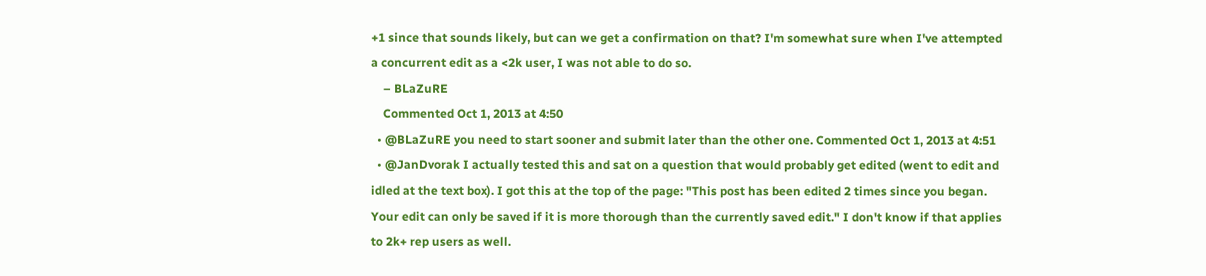+1 since that sounds likely, but can we get a confirmation on that? I'm somewhat sure when I've attempted a concurrent edit as a <2k user, I was not able to do so.
    – BLaZuRE
    Commented Oct 1, 2013 at 4:50
  • @BLaZuRE you need to start sooner and submit later than the other one. Commented Oct 1, 2013 at 4:51
  • @JanDvorak I actually tested this and sat on a question that would probably get edited (went to edit and idled at the text box). I got this at the top of the page: "This post has been edited 2 times since you began. Your edit can only be saved if it is more thorough than the currently saved edit." I don't know if that applies to 2k+ rep users as well.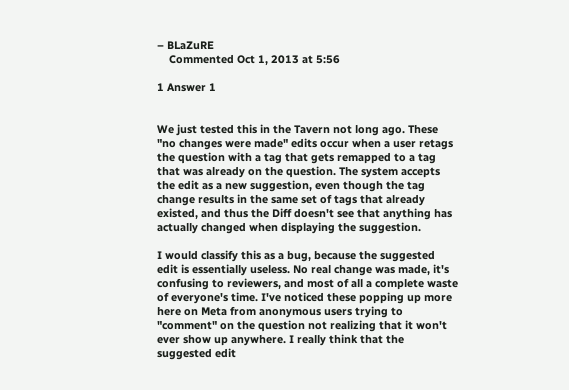– BLaZuRE
    Commented Oct 1, 2013 at 5:56

1 Answer 1


We just tested this in the Tavern not long ago. These "no changes were made" edits occur when a user retags the question with a tag that gets remapped to a tag that was already on the question. The system accepts the edit as a new suggestion, even though the tag change results in the same set of tags that already existed, and thus the Diff doesn't see that anything has actually changed when displaying the suggestion.

I would classify this as a bug, because the suggested edit is essentially useless. No real change was made, it's confusing to reviewers, and most of all a complete waste of everyone's time. I've noticed these popping up more here on Meta from anonymous users trying to "comment" on the question not realizing that it won't ever show up anywhere. I really think that the suggested edit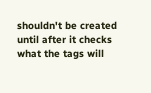shouldn't be created until after it checks what the tags will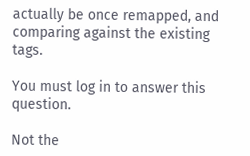actually be once remapped, and comparing against the existing tags.

You must log in to answer this question.

Not the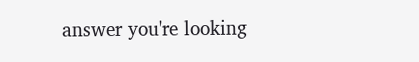answer you're looking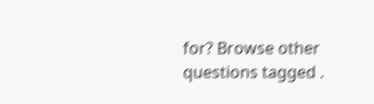for? Browse other questions tagged .